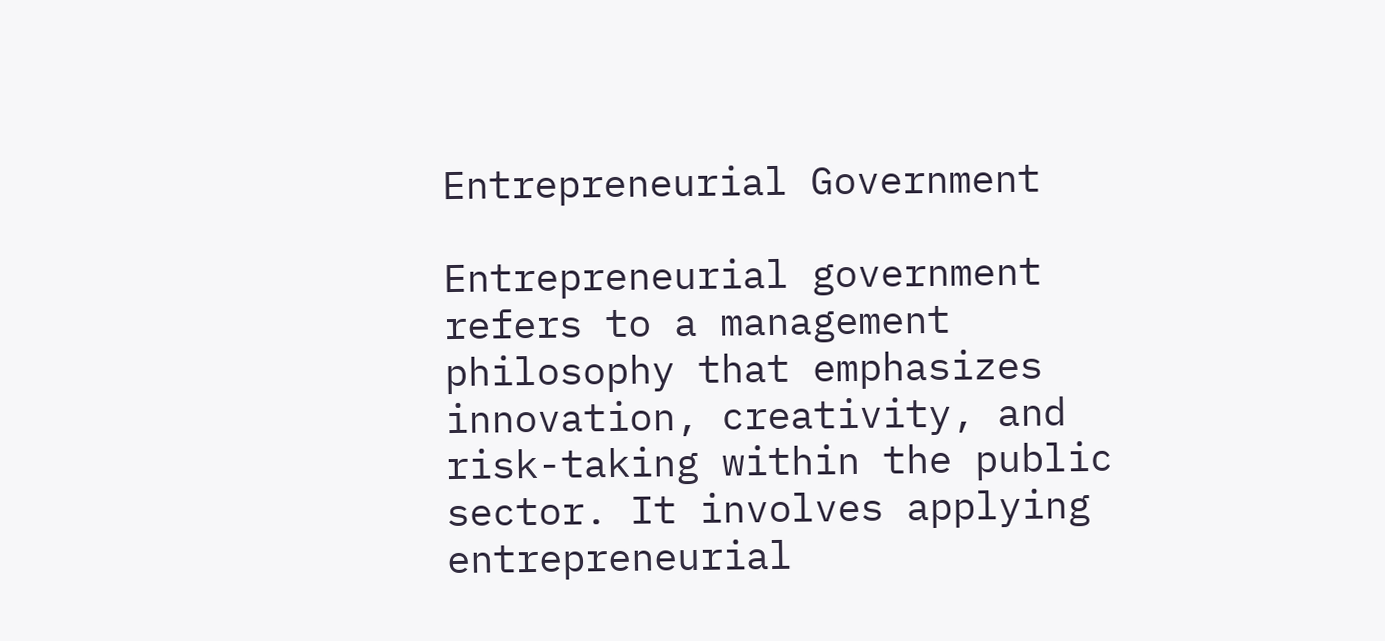Entrepreneurial Government

Entrepreneurial government refers to a management philosophy that emphasizes innovation, creativity, and risk-taking within the public sector. It involves applying entrepreneurial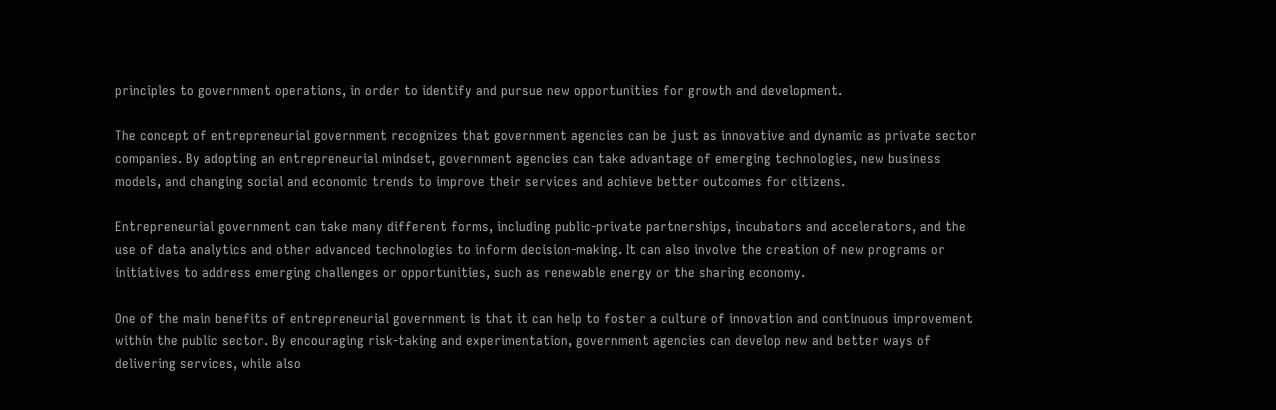principles to government operations, in order to identify and pursue new opportunities for growth and development.

The concept of entrepreneurial government recognizes that government agencies can be just as innovative and dynamic as private sector companies. By adopting an entrepreneurial mindset, government agencies can take advantage of emerging technologies, new business models, and changing social and economic trends to improve their services and achieve better outcomes for citizens.

Entrepreneurial government can take many different forms, including public-private partnerships, incubators and accelerators, and the use of data analytics and other advanced technologies to inform decision-making. It can also involve the creation of new programs or initiatives to address emerging challenges or opportunities, such as renewable energy or the sharing economy.

One of the main benefits of entrepreneurial government is that it can help to foster a culture of innovation and continuous improvement within the public sector. By encouraging risk-taking and experimentation, government agencies can develop new and better ways of delivering services, while also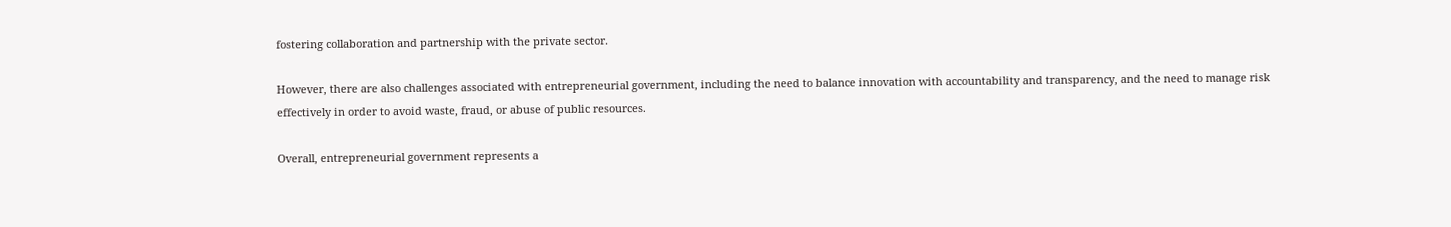fostering collaboration and partnership with the private sector.

However, there are also challenges associated with entrepreneurial government, including the need to balance innovation with accountability and transparency, and the need to manage risk effectively in order to avoid waste, fraud, or abuse of public resources.

Overall, entrepreneurial government represents a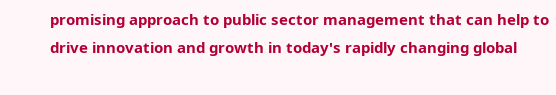promising approach to public sector management that can help to drive innovation and growth in today's rapidly changing global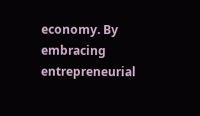economy. By embracing entrepreneurial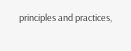principles and practices,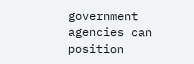government agencies can position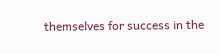themselves for success in the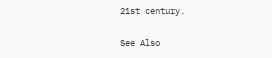21st century.

See Also